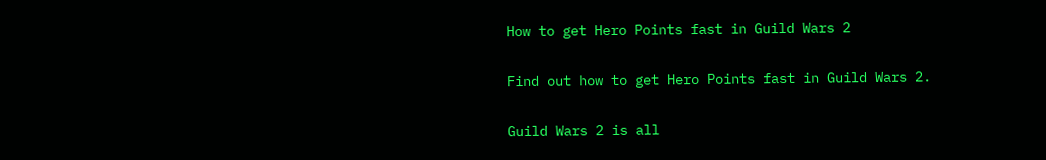How to get Hero Points fast in Guild Wars 2

Find out how to get Hero Points fast in Guild Wars 2.

Guild Wars 2 is all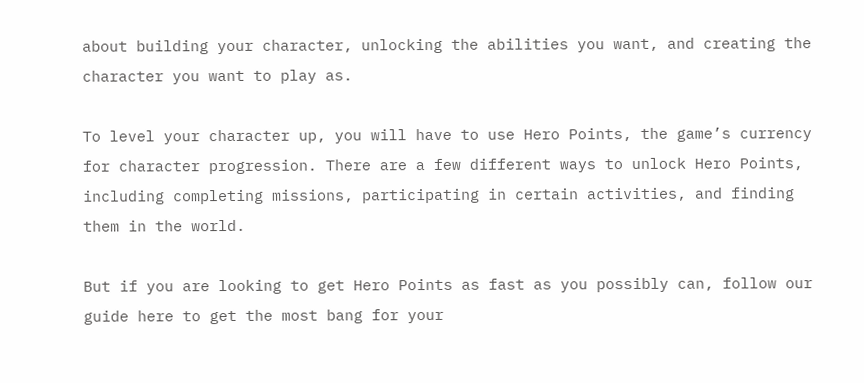about building your character, unlocking the abilities you want, and creating the character you want to play as.

To level your character up, you will have to use Hero Points, the game’s currency for character progression. There are a few different ways to unlock Hero Points, including completing missions, participating in certain activities, and finding them in the world.

But if you are looking to get Hero Points as fast as you possibly can, follow our guide here to get the most bang for your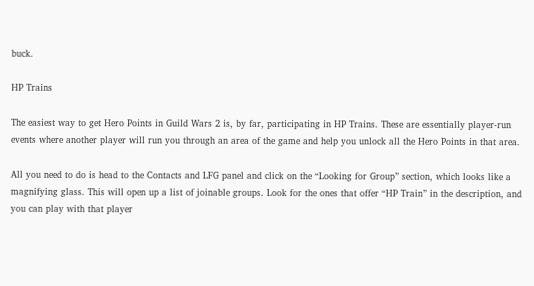buck.

HP Trains

The easiest way to get Hero Points in Guild Wars 2 is, by far, participating in HP Trains. These are essentially player-run events where another player will run you through an area of the game and help you unlock all the Hero Points in that area.

All you need to do is head to the Contacts and LFG panel and click on the “Looking for Group” section, which looks like a magnifying glass. This will open up a list of joinable groups. Look for the ones that offer “HP Train” in the description, and you can play with that player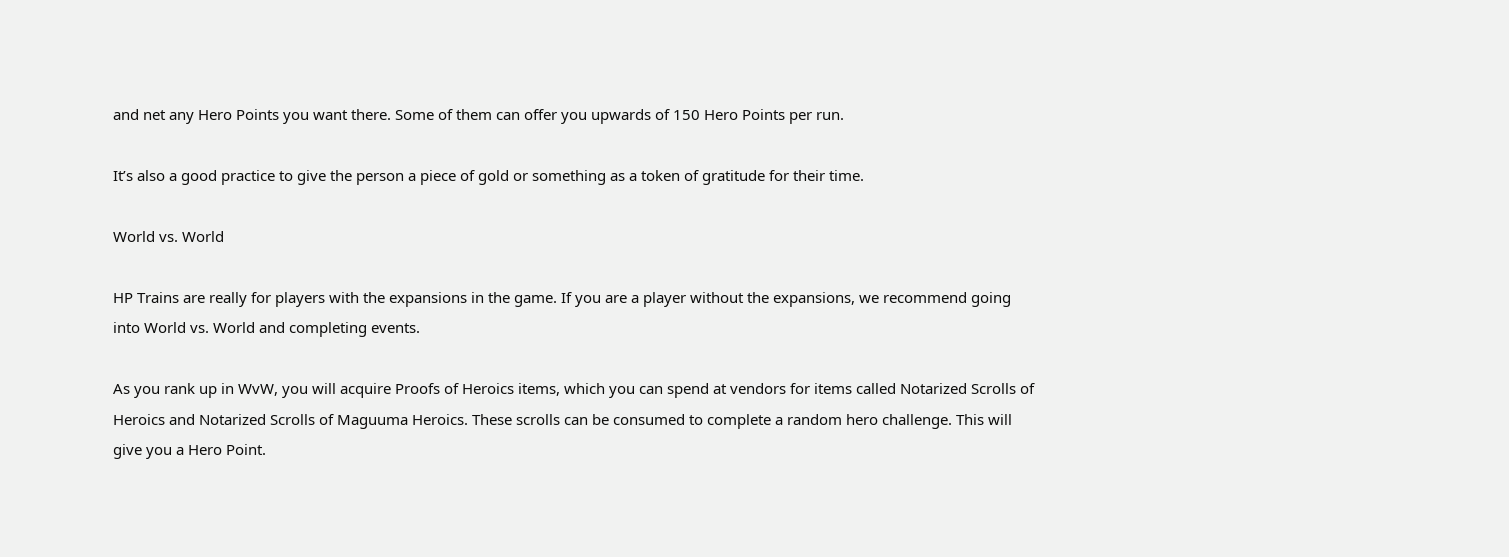and net any Hero Points you want there. Some of them can offer you upwards of 150 Hero Points per run.

It’s also a good practice to give the person a piece of gold or something as a token of gratitude for their time.

World vs. World

HP Trains are really for players with the expansions in the game. If you are a player without the expansions, we recommend going into World vs. World and completing events.

As you rank up in WvW, you will acquire Proofs of Heroics items, which you can spend at vendors for items called Notarized Scrolls of Heroics and Notarized Scrolls of Maguuma Heroics. These scrolls can be consumed to complete a random hero challenge. This will give you a Hero Point.